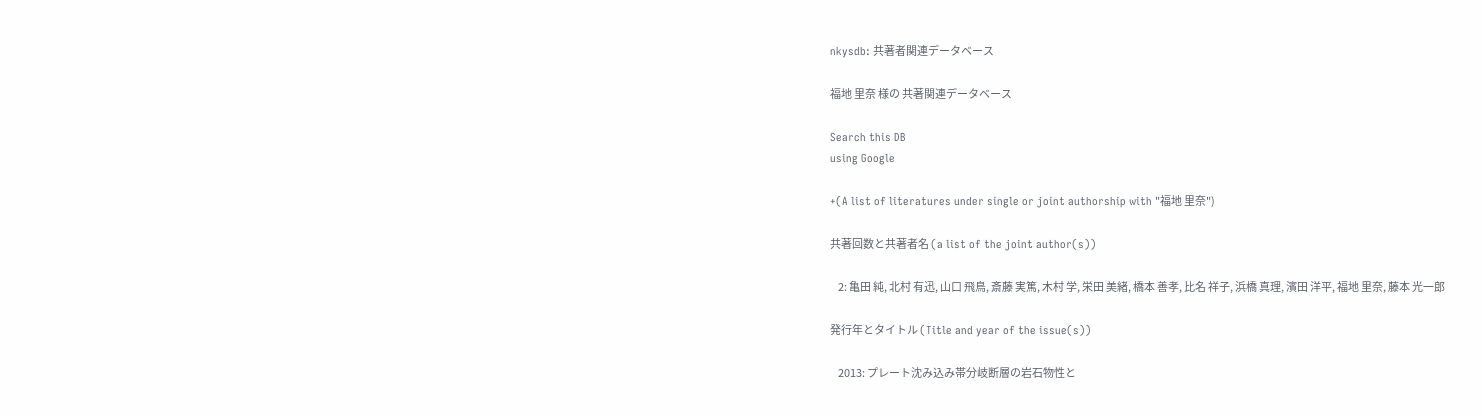nkysdb: 共著者関連データベース

福地 里奈 様の 共著関連データベース

Search this DB
using Google

+(A list of literatures under single or joint authorship with "福地 里奈")

共著回数と共著者名 (a list of the joint author(s))

    2: 亀田 純, 北村 有迅, 山口 飛鳥, 斎藤 実篤, 木村 学, 栄田 美緒, 橋本 善孝, 比名 祥子, 浜橋 真理, 濱田 洋平, 福地 里奈, 藤本 光一郎

発行年とタイトル (Title and year of the issue(s))

    2013: プレート沈み込み帯分岐断層の岩石物性と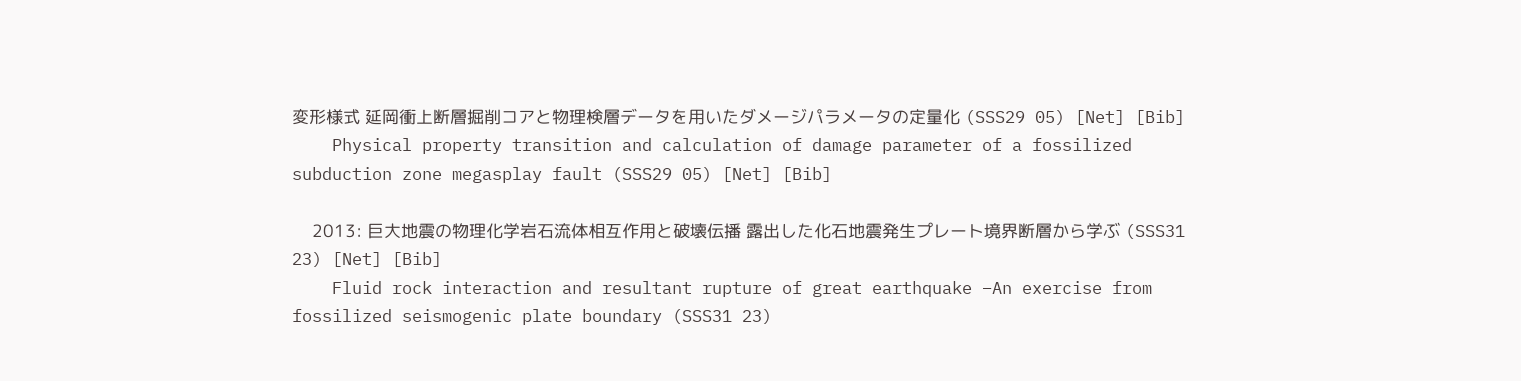変形様式 延岡衝上断層掘削コアと物理検層データを用いたダメージパラメータの定量化 (SSS29 05) [Net] [Bib]
    Physical property transition and calculation of damage parameter of a fossilized subduction zone megasplay fault (SSS29 05) [Net] [Bib]

    2013: 巨大地震の物理化学岩石流体相互作用と破壊伝播 露出した化石地震発生プレート境界断層から学ぶ (SSS31 23) [Net] [Bib]
    Fluid rock interaction and resultant rupture of great earthquake –An exercise from fossilized seismogenic plate boundary (SSS31 23)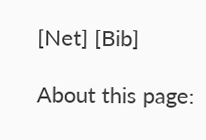[Net] [Bib]

About this page: